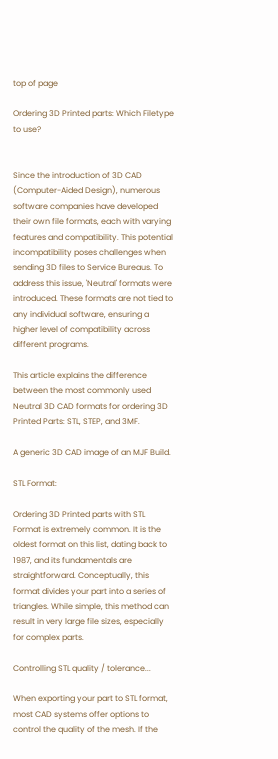top of page

Ordering 3D Printed parts: Which Filetype to use?


Since the introduction of 3D CAD (Computer-Aided Design), numerous software companies have developed their own file formats, each with varying features and compatibility. This potential incompatibility poses challenges when sending 3D files to Service Bureaus. To address this issue, 'Neutral' formats were introduced. These formats are not tied to any individual software, ensuring a higher level of compatibility across different programs.

This article explains the difference between the most commonly used Neutral 3D CAD formats for ordering 3D Printed Parts: STL, STEP, and 3MF.

A generic 3D CAD image of an MJF Build.

STL Format:

Ordering 3D Printed parts with STL Format is extremely common. It is the oldest format on this list, dating back to 1987, and its fundamentals are straightforward. Conceptually, this format divides your part into a series of triangles. While simple, this method can result in very large file sizes, especially for complex parts.

Controlling STL quality / tolerance...

When exporting your part to STL format, most CAD systems offer options to control the quality of the mesh. If the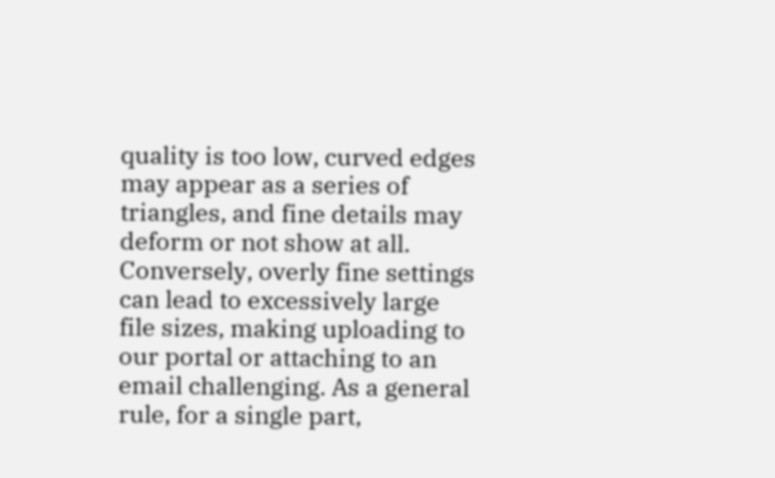quality is too low, curved edges may appear as a series of triangles, and fine details may deform or not show at all. Conversely, overly fine settings can lead to excessively large file sizes, making uploading to our portal or attaching to an email challenging. As a general rule, for a single part,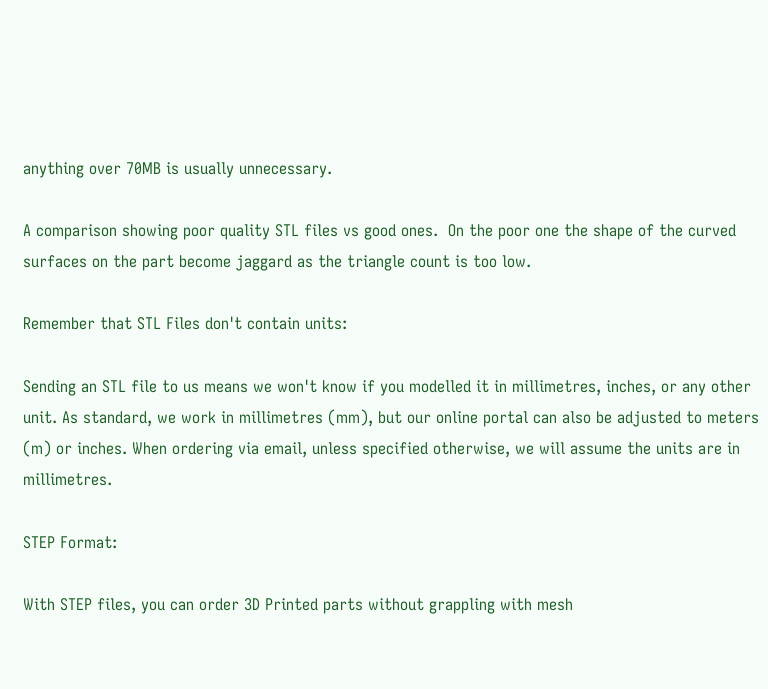anything over 70MB is usually unnecessary.

A comparison showing poor quality STL files vs good ones.  On the poor one the shape of the curved surfaces on the part become jaggard as the triangle count is too low.

Remember that STL Files don't contain units:

Sending an STL file to us means we won't know if you modelled it in millimetres, inches, or any other unit. As standard, we work in millimetres (mm), but our online portal can also be adjusted to meters (m) or inches. When ordering via email, unless specified otherwise, we will assume the units are in millimetres.

STEP Format:

With STEP files, you can order 3D Printed parts without grappling with mesh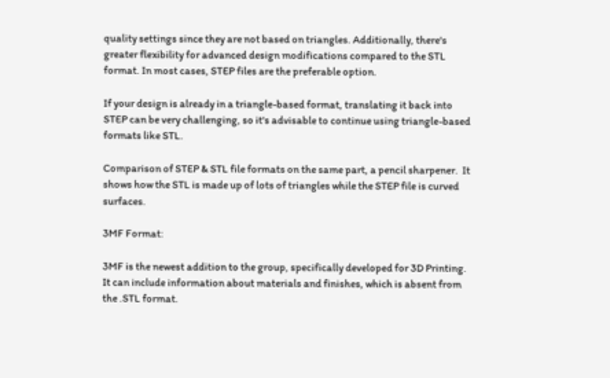quality settings since they are not based on triangles. Additionally, there's greater flexibility for advanced design modifications compared to the STL format. In most cases, STEP files are the preferable option.

If your design is already in a triangle-based format, translating it back into STEP can be very challenging, so it's advisable to continue using triangle-based formats like STL.

Comparison of STEP & STL file formats on the same part, a pencil sharpener.  It shows how the STL is made up of lots of triangles while the STEP file is curved surfaces.

3MF Format:

3MF is the newest addition to the group, specifically developed for 3D Printing. It can include information about materials and finishes, which is absent from the .STL format.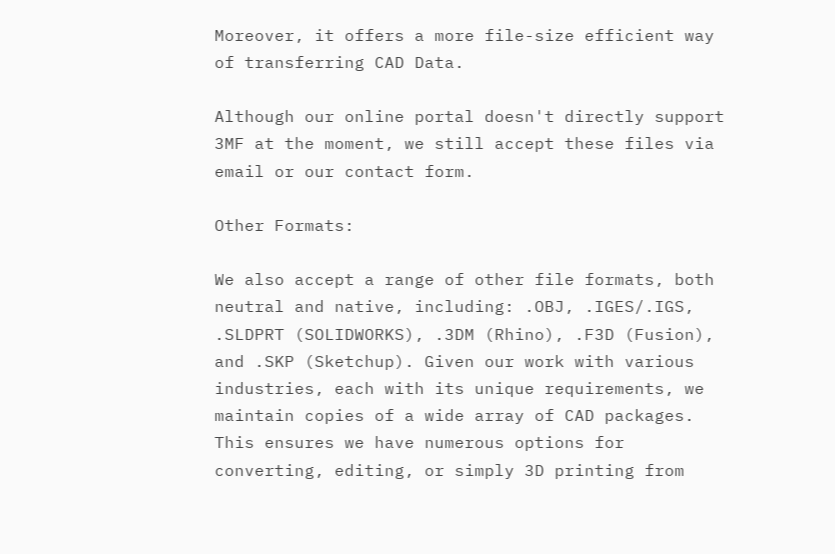Moreover, it offers a more file-size efficient way of transferring CAD Data.

Although our online portal doesn't directly support 3MF at the moment, we still accept these files via email or our contact form.

Other Formats:

We also accept a range of other file formats, both neutral and native, including: .OBJ, .IGES/.IGS, .SLDPRT (SOLIDWORKS), .3DM (Rhino), .F3D (Fusion), and .SKP (Sketchup). Given our work with various industries, each with its unique requirements, we maintain copies of a wide array of CAD packages. This ensures we have numerous options for converting, editing, or simply 3D printing from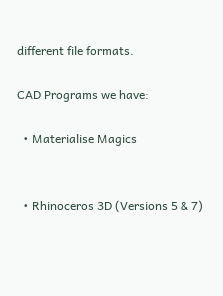different file formats.

CAD Programs we have:

  • Materialise Magics


  • Rhinoceros 3D (Versions 5 & 7)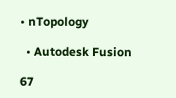• nTopology

  • Autodesk Fusion

67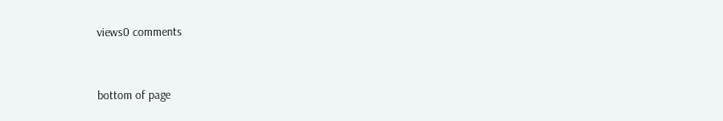views0 comments


bottom of page